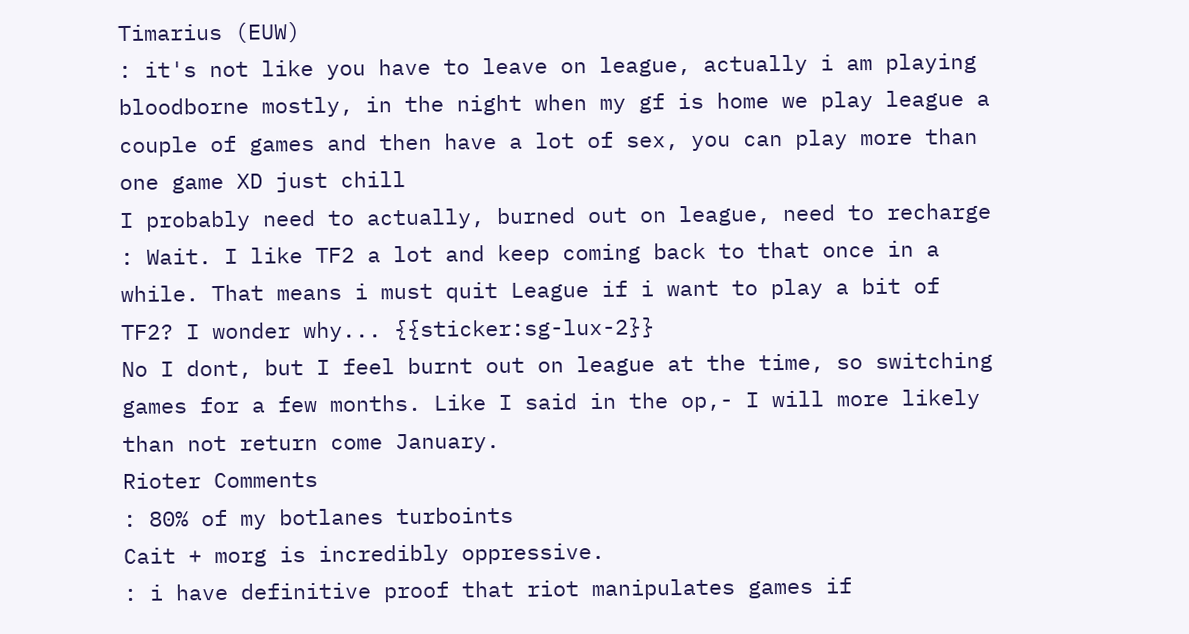Timarius (EUW)
: it's not like you have to leave on league, actually i am playing bloodborne mostly, in the night when my gf is home we play league a couple of games and then have a lot of sex, you can play more than one game XD just chill
I probably need to actually, burned out on league, need to recharge
: Wait. I like TF2 a lot and keep coming back to that once in a while. That means i must quit League if i want to play a bit of TF2? I wonder why... {{sticker:sg-lux-2}}
No I dont, but I feel burnt out on league at the time, so switching games for a few months. Like I said in the op,- I will more likely than not return come January.
Rioter Comments
: 80% of my botlanes turboints
Cait + morg is incredibly oppressive.
: i have definitive proof that riot manipulates games if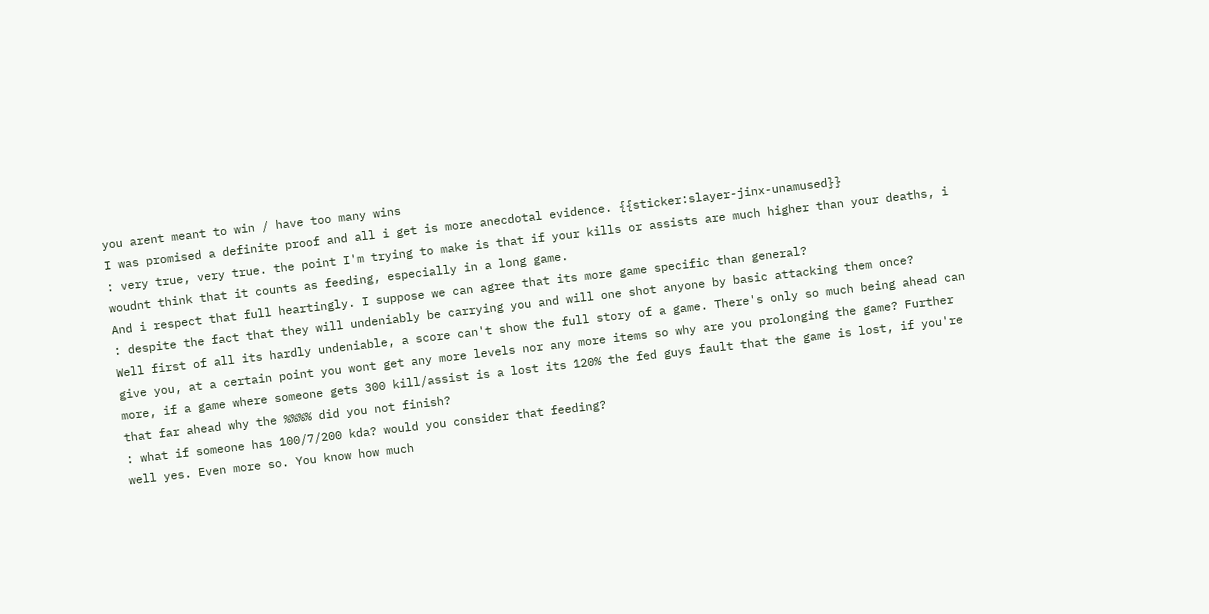you arent meant to win / have too many wins
I was promised a definite proof and all i get is more anecdotal evidence. {{sticker:slayer-jinx-unamused}}
: very true, very true. the point I'm trying to make is that if your kills or assists are much higher than your deaths, i woudnt think that it counts as feeding, especially in a long game.
And i respect that full heartingly. I suppose we can agree that its more game specific than general?
: despite the fact that they will undeniably be carrying you and will one shot anyone by basic attacking them once?
Well first of all its hardly undeniable, a score can't show the full story of a game. There's only so much being ahead can give you, at a certain point you wont get any more levels nor any more items so why are you prolonging the game? Further more, if a game where someone gets 300 kill/assist is a lost its 120% the fed guys fault that the game is lost, if you're that far ahead why the %%%% did you not finish?
: what if someone has 100/7/200 kda? would you consider that feeding?
well yes. Even more so. You know how much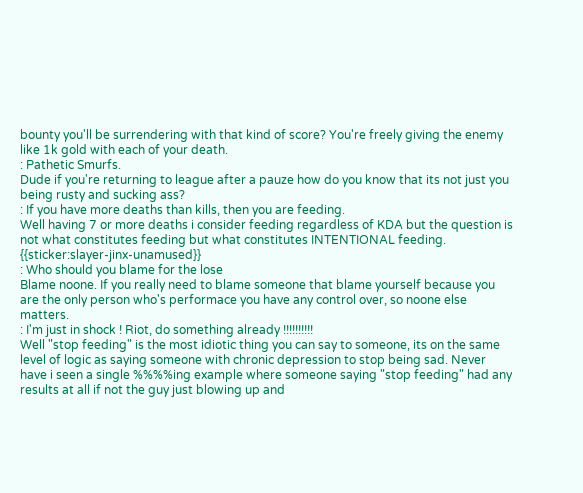bounty you'll be surrendering with that kind of score? You're freely giving the enemy like 1k gold with each of your death.
: Pathetic Smurfs.
Dude if you're returning to league after a pauze how do you know that its not just you being rusty and sucking ass?
: If you have more deaths than kills, then you are feeding.
Well having 7 or more deaths i consider feeding regardless of KDA but the question is not what constitutes feeding but what constitutes INTENTIONAL feeding. {{sticker:slayer-jinx-unamused}}
: Who should you blame for the lose
Blame noone. If you really need to blame someone that blame yourself because you are the only person who's performace you have any control over, so noone else matters.
: I'm just in shock ! Riot, do something already !!!!!!!!!!
Well "stop feeding" is the most idiotic thing you can say to someone, its on the same level of logic as saying someone with chronic depression to stop being sad. Never have i seen a single %%%%ing example where someone saying "stop feeding" had any results at all if not the guy just blowing up and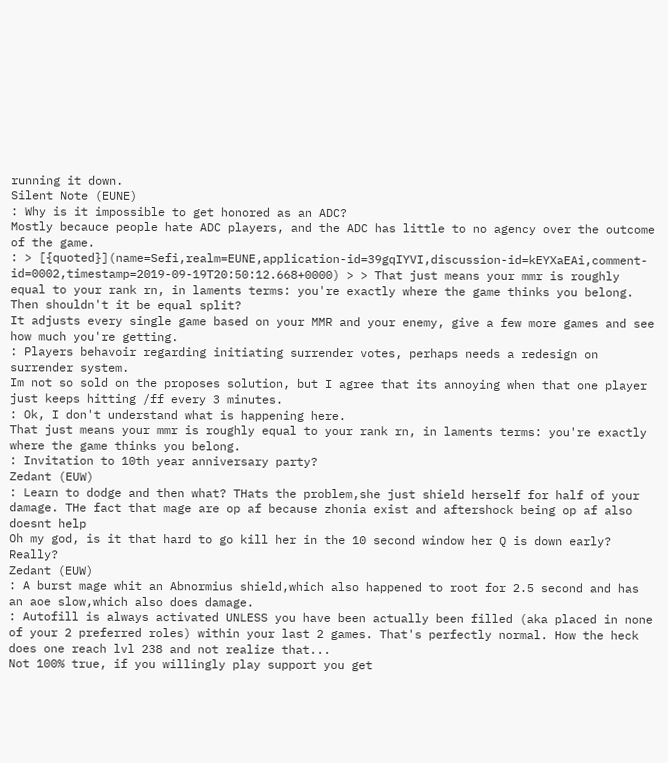running it down.
Silent Note (EUNE)
: Why is it impossible to get honored as an ADC?
Mostly becauce people hate ADC players, and the ADC has little to no agency over the outcome of the game.
: > [{quoted}](name=Sefi,realm=EUNE,application-id=39gqIYVI,discussion-id=kEYXaEAi,comment-id=0002,timestamp=2019-09-19T20:50:12.668+0000) > > That just means your mmr is roughly equal to your rank rn, in laments terms: you're exactly where the game thinks you belong. Then shouldn't it be equal split?
It adjusts every single game based on your MMR and your enemy, give a few more games and see how much you're getting.
: Players behavoir regarding initiating surrender votes, perhaps needs a redesign on surrender system.
Im not so sold on the proposes solution, but I agree that its annoying when that one player just keeps hitting /ff every 3 minutes.
: Ok, I don't understand what is happening here.
That just means your mmr is roughly equal to your rank rn, in laments terms: you're exactly where the game thinks you belong.
: Invitation to 10th year anniversary party?
Zedant (EUW)
: Learn to dodge and then what? THats the problem,she just shield herself for half of your damage. THe fact that mage are op af because zhonia exist and aftershock being op af also doesnt help
Oh my god, is it that hard to go kill her in the 10 second window her Q is down early? Really?
Zedant (EUW)
: A burst mage whit an Abnormius shield,which also happened to root for 2.5 second and has an aoe slow,which also does damage.
: Autofill is always activated UNLESS you have been actually been filled (aka placed in none of your 2 preferred roles) within your last 2 games. That's perfectly normal. How the heck does one reach lvl 238 and not realize that...
Not 100% true, if you willingly play support you get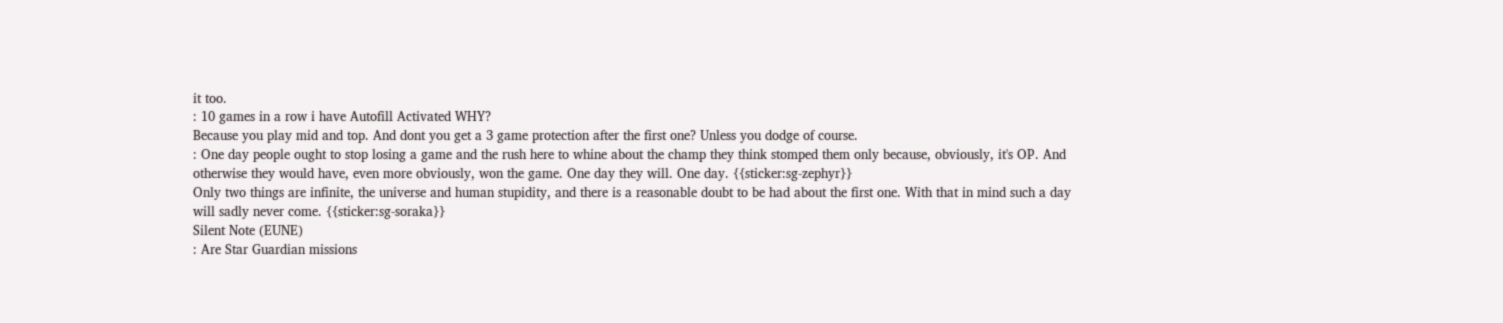it too.
: 10 games in a row i have Autofill Activated WHY?
Because you play mid and top. And dont you get a 3 game protection after the first one? Unless you dodge of course.
: One day people ought to stop losing a game and the rush here to whine about the champ they think stomped them only because, obviously, it's OP. And otherwise they would have, even more obviously, won the game. One day they will. One day. {{sticker:sg-zephyr}}
Only two things are infinite, the universe and human stupidity, and there is a reasonable doubt to be had about the first one. With that in mind such a day will sadly never come. {{sticker:sg-soraka}}
Silent Note (EUNE)
: Are Star Guardian missions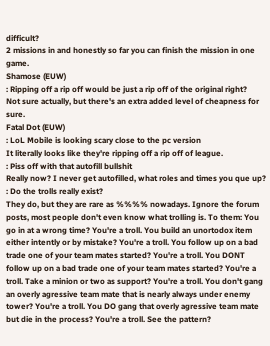difficult?
2 missions in and honestly so far you can finish the mission in one game.
Shamose (EUW)
: Ripping off a rip off would be just a rip off of the original right?
Not sure actually, but there's an extra added level of cheapness for sure.
Fatal Dot (EUW)
: LoL Mobile is looking scary close to the pc version
It literally looks like they're ripping off a rip off of league.
: Piss off with that autofill bullshit
Really now? I never get autofilled, what roles and times you que up?
: Do the trolls really exist?
They do, but they are rare as %%%% nowadays. Ignore the forum posts, most people don't even know what trolling is. To them: You go in at a wrong time? You're a troll. You build an unortodox item either intently or by mistake? You're a troll. You follow up on a bad trade one of your team mates started? You're a troll. You DONT follow up on a bad trade one of your team mates started? You're a troll. Take a minion or two as support? You're a troll. You don't gang an overly agressive team mate that is nearly always under enemy tower? You're a troll. You DO gang that overly agressive team mate but die in the process? You're a troll. See the pattern?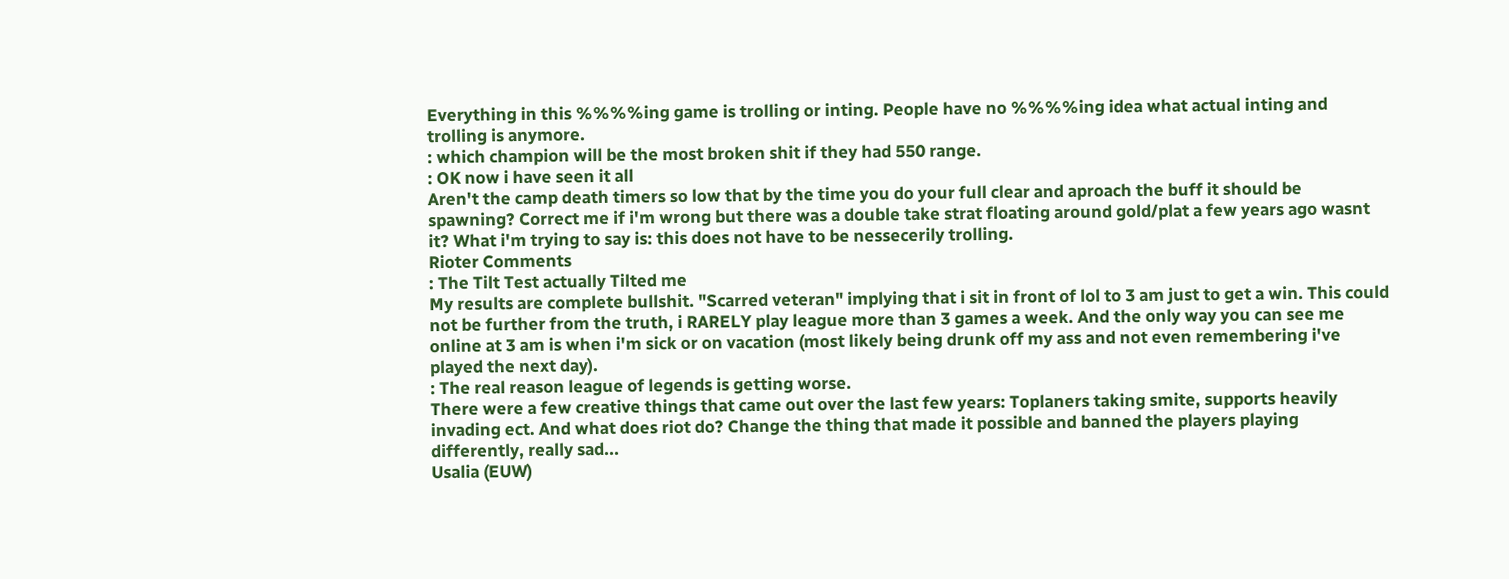Everything in this %%%%ing game is trolling or inting. People have no %%%%ing idea what actual inting and trolling is anymore.
: which champion will be the most broken shit if they had 550 range.
: OK now i have seen it all
Aren't the camp death timers so low that by the time you do your full clear and aproach the buff it should be spawning? Correct me if i'm wrong but there was a double take strat floating around gold/plat a few years ago wasnt it? What i'm trying to say is: this does not have to be nessecerily trolling.
Rioter Comments
: The Tilt Test actually Tilted me
My results are complete bullshit. "Scarred veteran" implying that i sit in front of lol to 3 am just to get a win. This could not be further from the truth, i RARELY play league more than 3 games a week. And the only way you can see me online at 3 am is when i'm sick or on vacation (most likely being drunk off my ass and not even remembering i've played the next day).
: The real reason league of legends is getting worse.
There were a few creative things that came out over the last few years: Toplaners taking smite, supports heavily invading ect. And what does riot do? Change the thing that made it possible and banned the players playing differently, really sad...
Usalia (EUW)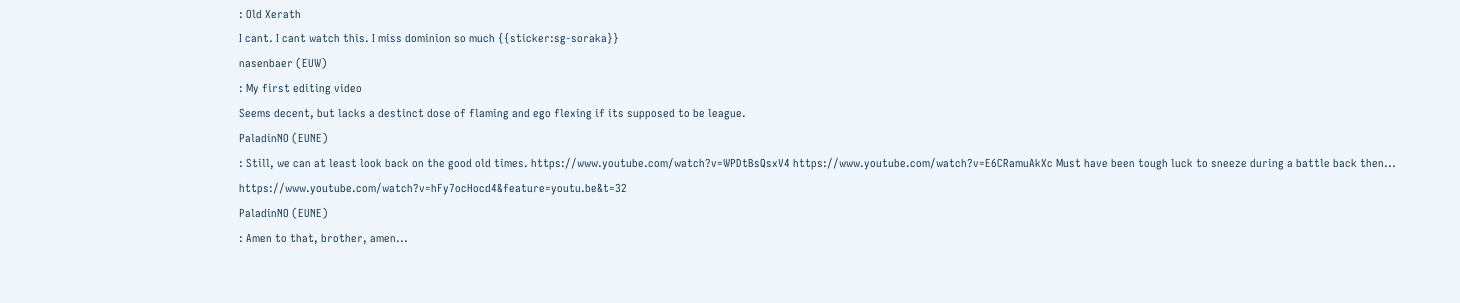: Old Xerath
I cant. I cant watch this. I miss dominion so much {{sticker:sg-soraka}}
nasenbaer (EUW)
: My first editing video
Seems decent, but lacks a destinct dose of flaming and ego flexing if its supposed to be league.
PaladinNO (EUNE)
: Still, we can at least look back on the good old times. https://www.youtube.com/watch?v=WPDtBsQsxV4 https://www.youtube.com/watch?v=E6CRamuAkXc Must have been tough luck to sneeze during a battle back then... https://www.youtube.com/watch?v=hFy7ocHocd4&feature=youtu.be&t=32
PaladinNO (EUNE)
: Amen to that, brother, amen...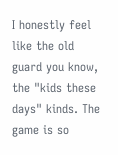I honestly feel like the old guard you know, the "kids these days" kinds. The game is so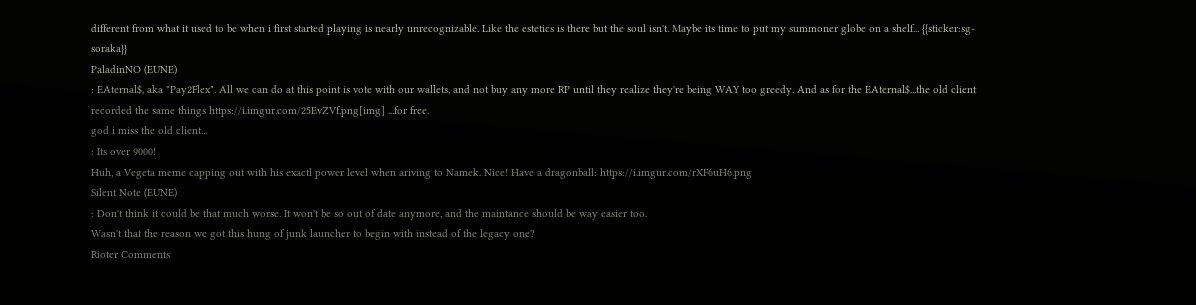different from what it used to be when i first started playing is nearly unrecognizable. Like the estetics is there but the soul isn't. Maybe its time to put my summoner globe on a shelf... {{sticker:sg-soraka}}
PaladinNO (EUNE)
: EAternal$, aka "Pay2Flex". All we can do at this point is vote with our wallets, and not buy any more RP until they realize they're being WAY too greedy. And as for the EAternal$...the old client recorded the same things https://i.imgur.com/25EvZVf.png[img] ...for free.
god i miss the old client...
: Its over 9000!
Huh, a Vegeta meme capping out with his exactl power level when ariving to Namek. Nice! Have a dragonball: https://i.imgur.com/rXF6uH6.png
Silent Note (EUNE)
: Don't think it could be that much worse. It won't be so out of date anymore, and the maintance should be way easier too.
Wasn't that the reason we got this hung of junk launcher to begin with instead of the legacy one?
Rioter Comments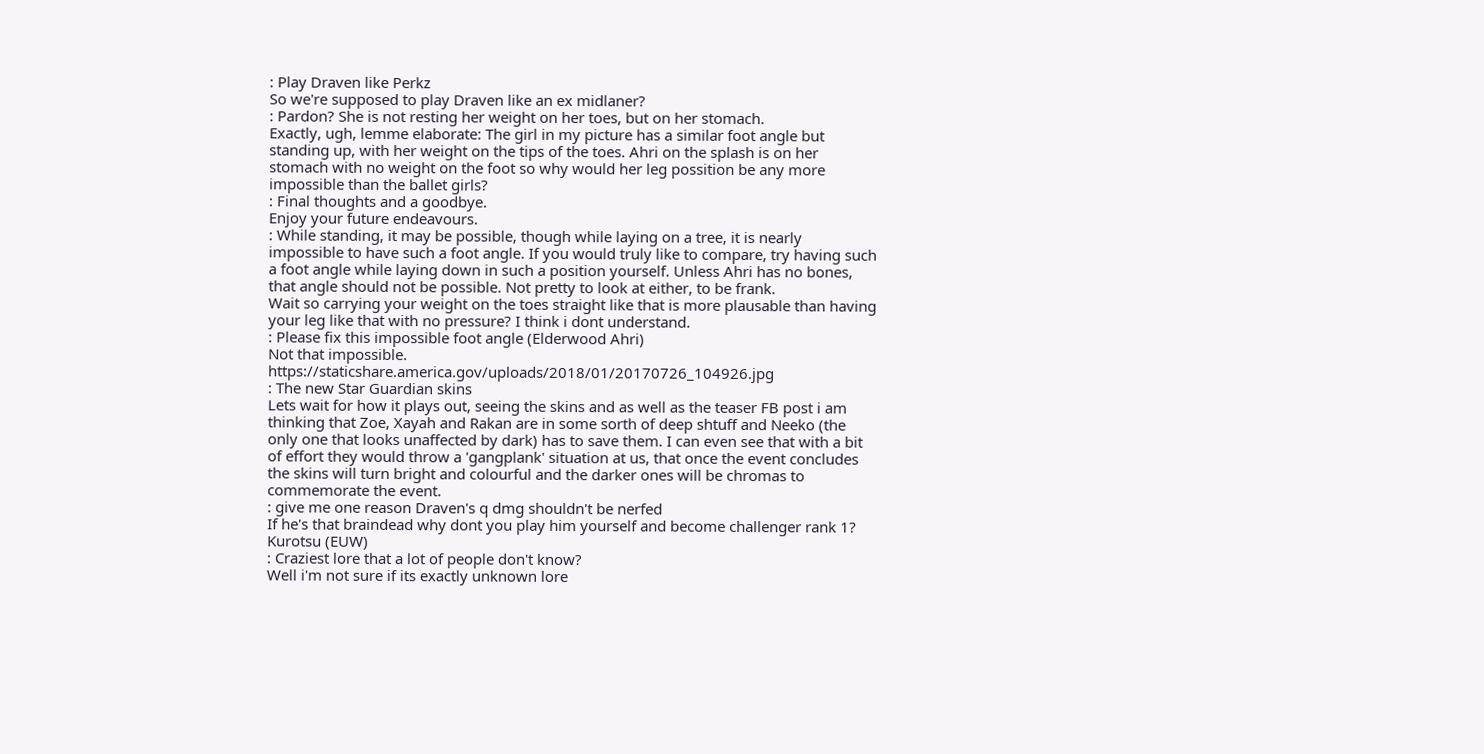: Play Draven like Perkz
So we're supposed to play Draven like an ex midlaner?
: Pardon? She is not resting her weight on her toes, but on her stomach.
Exactly, ugh, lemme elaborate: The girl in my picture has a similar foot angle but standing up, with her weight on the tips of the toes. Ahri on the splash is on her stomach with no weight on the foot so why would her leg possition be any more impossible than the ballet girls?
: Final thoughts and a goodbye.
Enjoy your future endeavours.
: While standing, it may be possible, though while laying on a tree, it is nearly impossible to have such a foot angle. If you would truly like to compare, try having such a foot angle while laying down in such a position yourself. Unless Ahri has no bones, that angle should not be possible. Not pretty to look at either, to be frank.
Wait so carrying your weight on the toes straight like that is more plausable than having your leg like that with no pressure? I think i dont understand.
: Please fix this impossible foot angle (Elderwood Ahri)
Not that impossible. https://staticshare.america.gov/uploads/2018/01/20170726_104926.jpg
: The new Star Guardian skins
Lets wait for how it plays out, seeing the skins and as well as the teaser FB post i am thinking that Zoe, Xayah and Rakan are in some sorth of deep shtuff and Neeko (the only one that looks unaffected by dark) has to save them. I can even see that with a bit of effort they would throw a 'gangplank' situation at us, that once the event concludes the skins will turn bright and colourful and the darker ones will be chromas to commemorate the event.
: give me one reason Draven's q dmg shouldn't be nerfed
If he's that braindead why dont you play him yourself and become challenger rank 1?
Kurotsu (EUW)
: Craziest lore that a lot of people don't know?
Well i'm not sure if its exactly unknown lore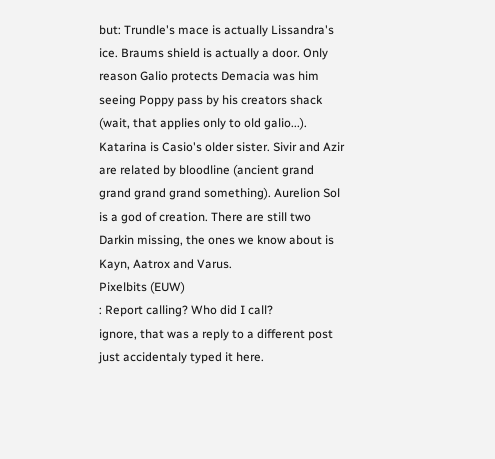but: Trundle's mace is actually Lissandra's ice. Braums shield is actually a door. Only reason Galio protects Demacia was him seeing Poppy pass by his creators shack (wait, that applies only to old galio...). Katarina is Casio's older sister. Sivir and Azir are related by bloodline (ancient grand grand grand grand something). Aurelion Sol is a god of creation. There are still two Darkin missing, the ones we know about is Kayn, Aatrox and Varus.
Pixelbits (EUW)
: Report calling? Who did I call?
ignore, that was a reply to a different post just accidentaly typed it here.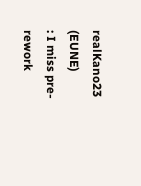realKano23 (EUNE)
: I miss pre-rework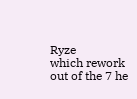Ryze
which rework out of the 7 he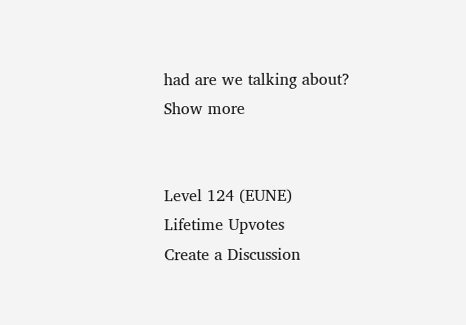had are we talking about?
Show more


Level 124 (EUNE)
Lifetime Upvotes
Create a Discussion